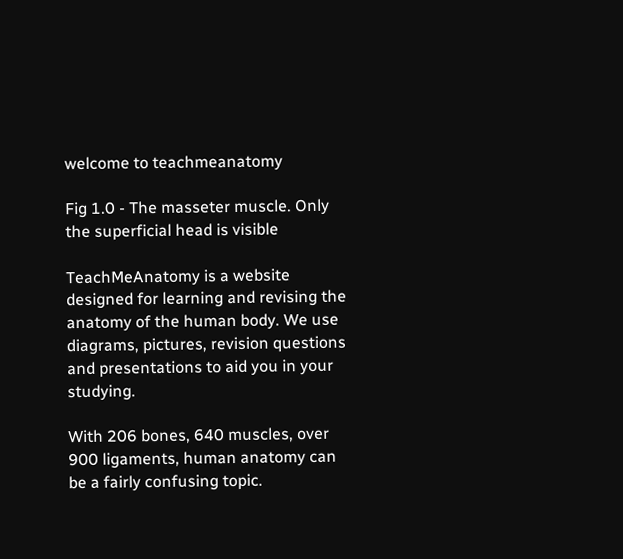welcome to teachmeanatomy

Fig 1.0 - The masseter muscle. Only the superficial head is visible

TeachMeAnatomy is a website designed for learning and revising the anatomy of the human body. We use diagrams, pictures, revision questions and presentations to aid you in your studying.

With 206 bones, 640 muscles, over 900 ligaments, human anatomy can be a fairly confusing topic.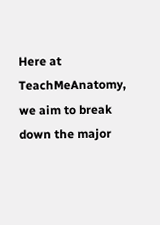Here at TeachMeAnatomy, we aim to break down the major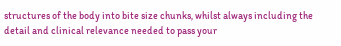structures of the body into bite size chunks, whilst always including the detail and clinical relevance needed to pass your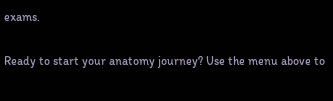exams.

Ready to start your anatomy journey? Use the menu above to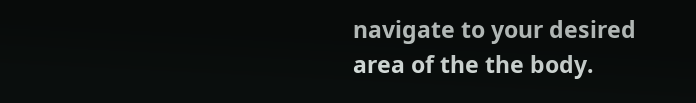navigate to your desired area of the the body.